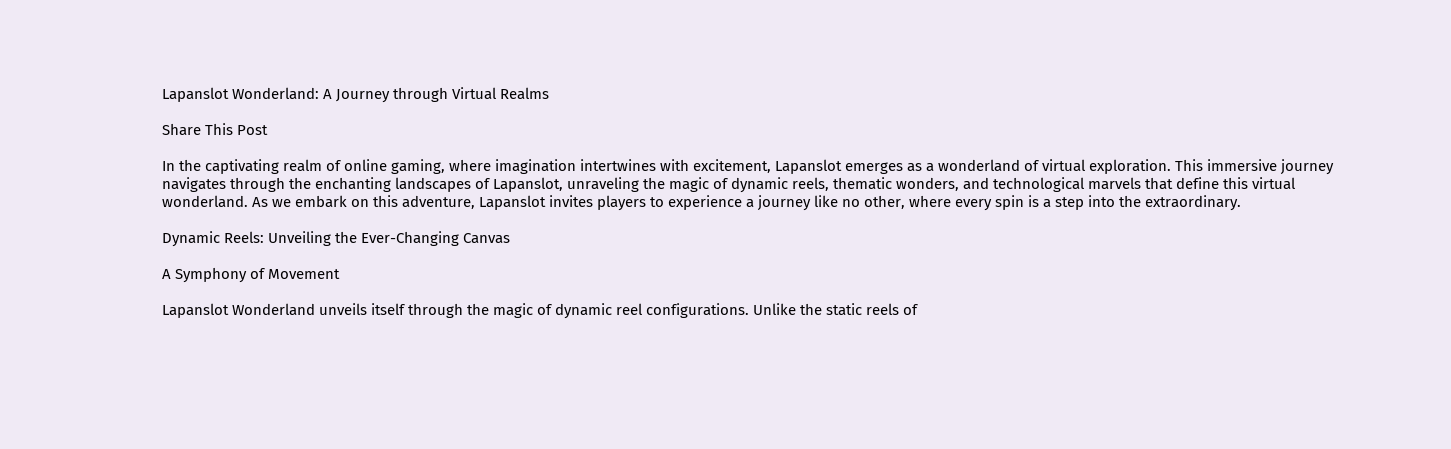Lapanslot Wonderland: A Journey through Virtual Realms

Share This Post

In the captivating realm of online gaming, where imagination intertwines with excitement, Lapanslot emerges as a wonderland of virtual exploration. This immersive journey navigates through the enchanting landscapes of Lapanslot, unraveling the magic of dynamic reels, thematic wonders, and technological marvels that define this virtual wonderland. As we embark on this adventure, Lapanslot invites players to experience a journey like no other, where every spin is a step into the extraordinary.

Dynamic Reels: Unveiling the Ever-Changing Canvas

A Symphony of Movement

Lapanslot Wonderland unveils itself through the magic of dynamic reel configurations. Unlike the static reels of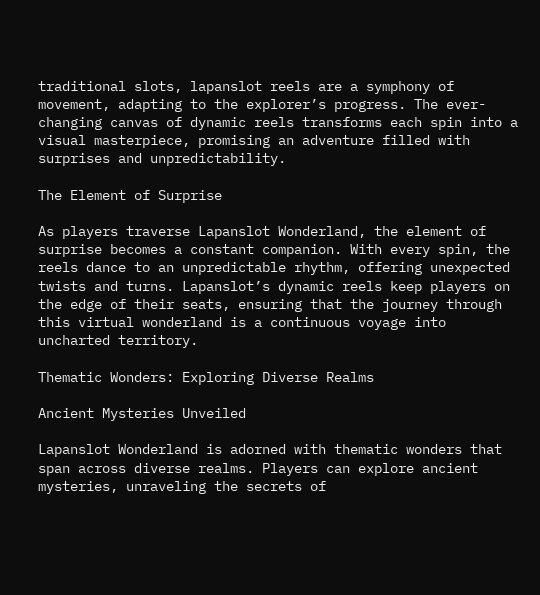traditional slots, lapanslot reels are a symphony of movement, adapting to the explorer’s progress. The ever-changing canvas of dynamic reels transforms each spin into a visual masterpiece, promising an adventure filled with surprises and unpredictability.

The Element of Surprise

As players traverse Lapanslot Wonderland, the element of surprise becomes a constant companion. With every spin, the reels dance to an unpredictable rhythm, offering unexpected twists and turns. Lapanslot’s dynamic reels keep players on the edge of their seats, ensuring that the journey through this virtual wonderland is a continuous voyage into uncharted territory.

Thematic Wonders: Exploring Diverse Realms

Ancient Mysteries Unveiled

Lapanslot Wonderland is adorned with thematic wonders that span across diverse realms. Players can explore ancient mysteries, unraveling the secrets of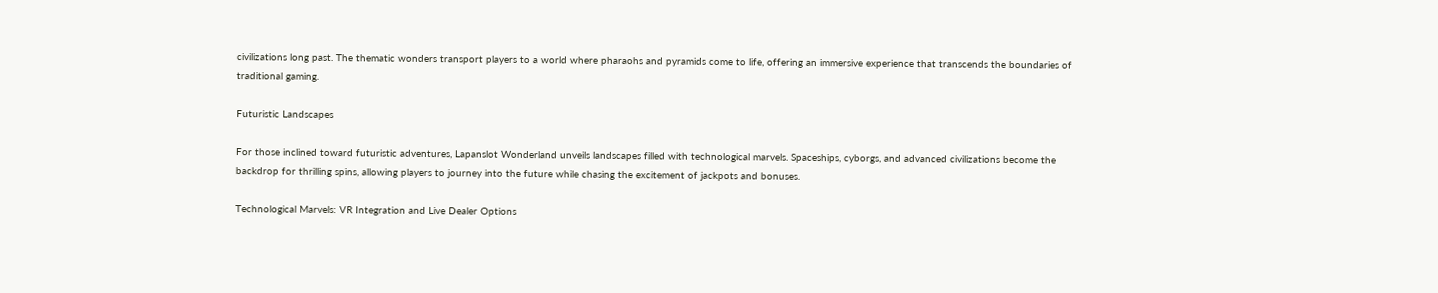civilizations long past. The thematic wonders transport players to a world where pharaohs and pyramids come to life, offering an immersive experience that transcends the boundaries of traditional gaming.

Futuristic Landscapes

For those inclined toward futuristic adventures, Lapanslot Wonderland unveils landscapes filled with technological marvels. Spaceships, cyborgs, and advanced civilizations become the backdrop for thrilling spins, allowing players to journey into the future while chasing the excitement of jackpots and bonuses.

Technological Marvels: VR Integration and Live Dealer Options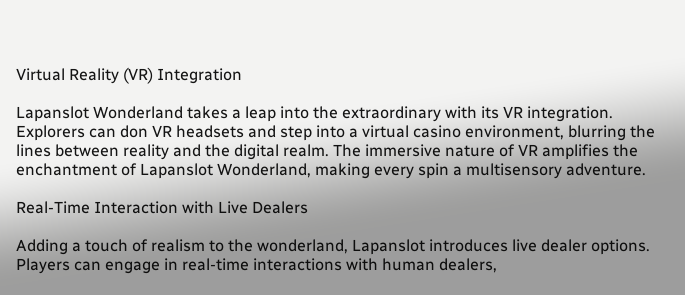Virtual Reality (VR) Integration

Lapanslot Wonderland takes a leap into the extraordinary with its VR integration. Explorers can don VR headsets and step into a virtual casino environment, blurring the lines between reality and the digital realm. The immersive nature of VR amplifies the enchantment of Lapanslot Wonderland, making every spin a multisensory adventure.

Real-Time Interaction with Live Dealers

Adding a touch of realism to the wonderland, Lapanslot introduces live dealer options. Players can engage in real-time interactions with human dealers,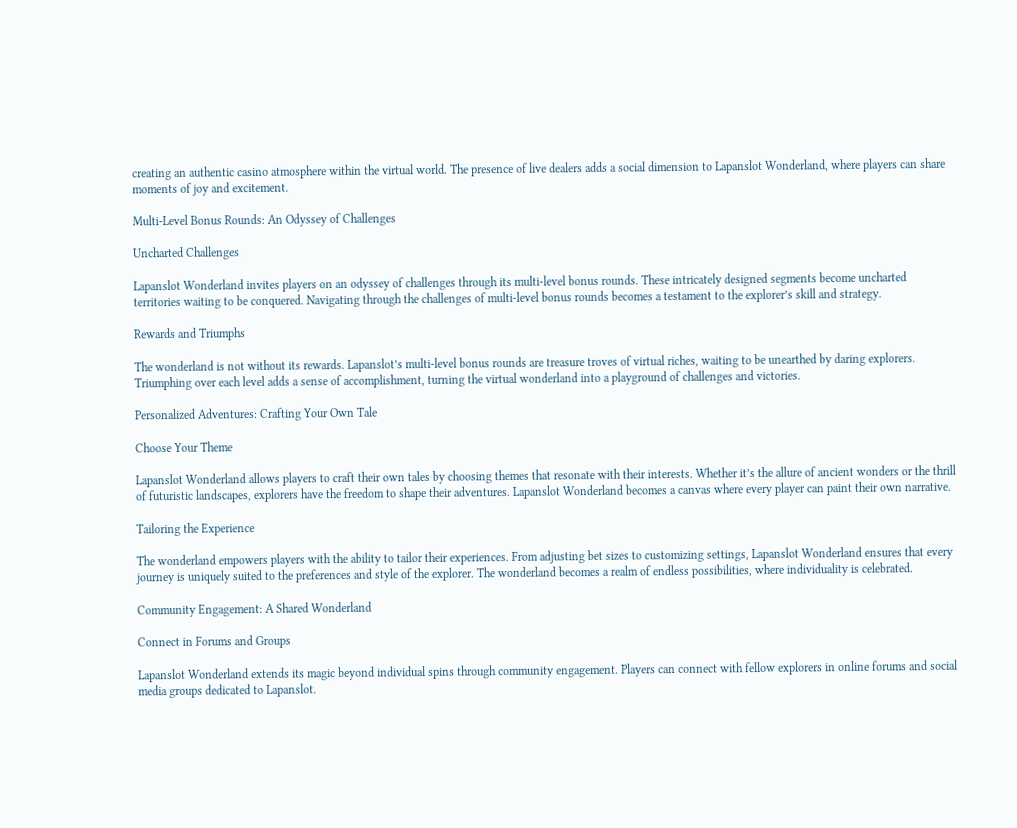creating an authentic casino atmosphere within the virtual world. The presence of live dealers adds a social dimension to Lapanslot Wonderland, where players can share moments of joy and excitement.

Multi-Level Bonus Rounds: An Odyssey of Challenges

Uncharted Challenges

Lapanslot Wonderland invites players on an odyssey of challenges through its multi-level bonus rounds. These intricately designed segments become uncharted territories waiting to be conquered. Navigating through the challenges of multi-level bonus rounds becomes a testament to the explorer’s skill and strategy.

Rewards and Triumphs

The wonderland is not without its rewards. Lapanslot’s multi-level bonus rounds are treasure troves of virtual riches, waiting to be unearthed by daring explorers. Triumphing over each level adds a sense of accomplishment, turning the virtual wonderland into a playground of challenges and victories.

Personalized Adventures: Crafting Your Own Tale

Choose Your Theme

Lapanslot Wonderland allows players to craft their own tales by choosing themes that resonate with their interests. Whether it’s the allure of ancient wonders or the thrill of futuristic landscapes, explorers have the freedom to shape their adventures. Lapanslot Wonderland becomes a canvas where every player can paint their own narrative.

Tailoring the Experience

The wonderland empowers players with the ability to tailor their experiences. From adjusting bet sizes to customizing settings, Lapanslot Wonderland ensures that every journey is uniquely suited to the preferences and style of the explorer. The wonderland becomes a realm of endless possibilities, where individuality is celebrated.

Community Engagement: A Shared Wonderland

Connect in Forums and Groups

Lapanslot Wonderland extends its magic beyond individual spins through community engagement. Players can connect with fellow explorers in online forums and social media groups dedicated to Lapanslot.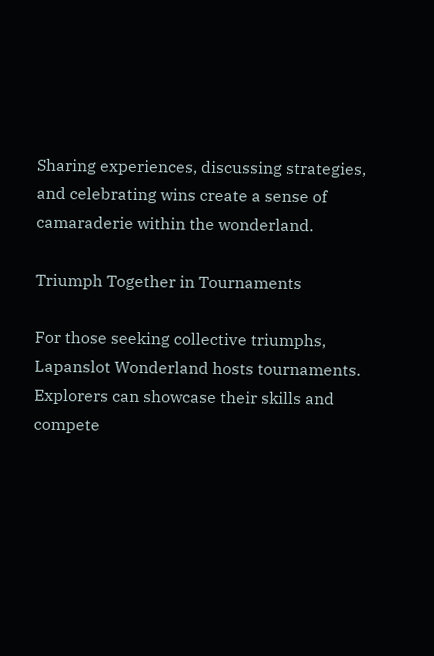Sharing experiences, discussing strategies, and celebrating wins create a sense of camaraderie within the wonderland.

Triumph Together in Tournaments

For those seeking collective triumphs, Lapanslot Wonderland hosts tournaments. Explorers can showcase their skills and compete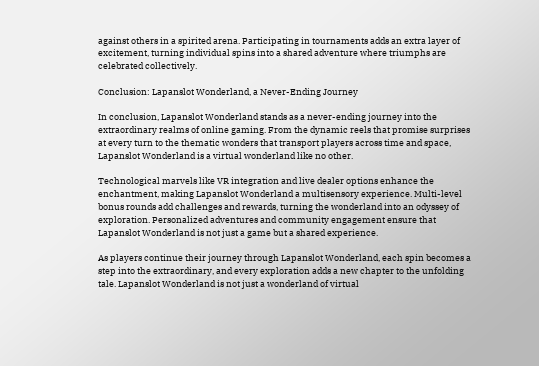against others in a spirited arena. Participating in tournaments adds an extra layer of excitement, turning individual spins into a shared adventure where triumphs are celebrated collectively.

Conclusion: Lapanslot Wonderland, a Never-Ending Journey

In conclusion, Lapanslot Wonderland stands as a never-ending journey into the extraordinary realms of online gaming. From the dynamic reels that promise surprises at every turn to the thematic wonders that transport players across time and space, Lapanslot Wonderland is a virtual wonderland like no other.

Technological marvels like VR integration and live dealer options enhance the enchantment, making Lapanslot Wonderland a multisensory experience. Multi-level bonus rounds add challenges and rewards, turning the wonderland into an odyssey of exploration. Personalized adventures and community engagement ensure that Lapanslot Wonderland is not just a game but a shared experience.

As players continue their journey through Lapanslot Wonderland, each spin becomes a step into the extraordinary, and every exploration adds a new chapter to the unfolding tale. Lapanslot Wonderland is not just a wonderland of virtual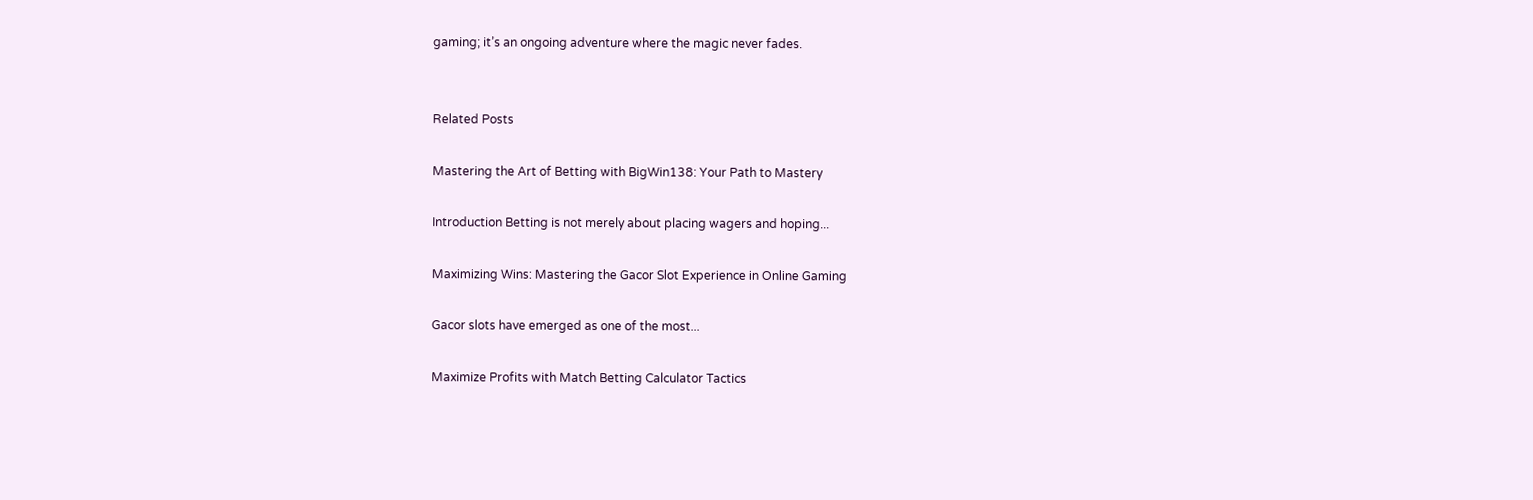gaming; it’s an ongoing adventure where the magic never fades.


Related Posts

Mastering the Art of Betting with BigWin138: Your Path to Mastery

Introduction Betting is not merely about placing wagers and hoping...

Maximizing Wins: Mastering the Gacor Slot Experience in Online Gaming

Gacor slots have emerged as one of the most...

Maximize Profits with Match Betting Calculator Tactics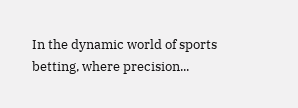In the dynamic world of sports betting, where precision...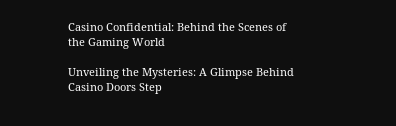Casino Confidential: Behind the Scenes of the Gaming World

Unveiling the Mysteries: A Glimpse Behind Casino Doors Step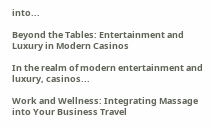into...

Beyond the Tables: Entertainment and Luxury in Modern Casinos

In the realm of modern entertainment and luxury, casinos...

Work and Wellness: Integrating Massage into Your Business Travel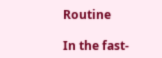Routine

In the fast-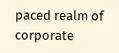paced realm of corporate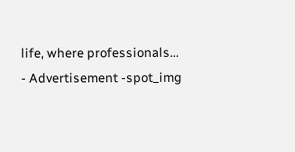life, where professionals...
- Advertisement -spot_img